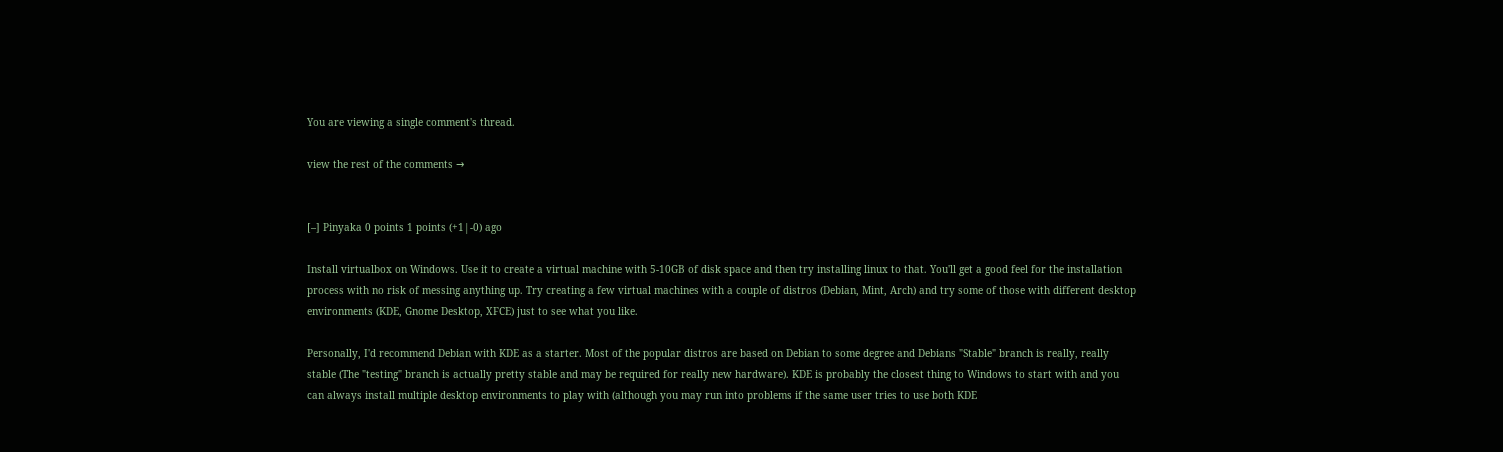You are viewing a single comment's thread.

view the rest of the comments →


[–] Pinyaka 0 points 1 points (+1|-0) ago

Install virtualbox on Windows. Use it to create a virtual machine with 5-10GB of disk space and then try installing linux to that. You'll get a good feel for the installation process with no risk of messing anything up. Try creating a few virtual machines with a couple of distros (Debian, Mint, Arch) and try some of those with different desktop environments (KDE, Gnome Desktop, XFCE) just to see what you like.

Personally, I'd recommend Debian with KDE as a starter. Most of the popular distros are based on Debian to some degree and Debians "Stable" branch is really, really stable (The "testing" branch is actually pretty stable and may be required for really new hardware). KDE is probably the closest thing to Windows to start with and you can always install multiple desktop environments to play with (although you may run into problems if the same user tries to use both KDE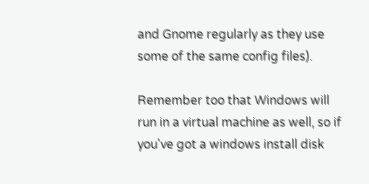and Gnome regularly as they use some of the same config files).

Remember too that Windows will run in a virtual machine as well, so if you've got a windows install disk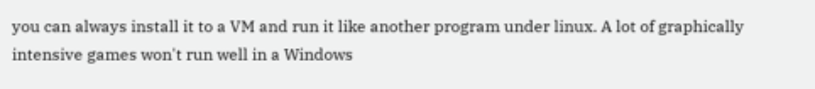you can always install it to a VM and run it like another program under linux. A lot of graphically intensive games won't run well in a Windows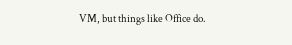VM, but things like Office do.